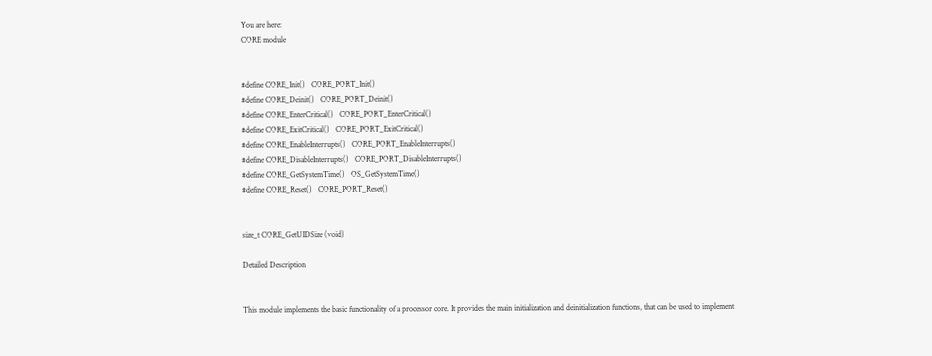You are here:
CORE module


#define CORE_Init()   CORE_PORT_Init()
#define CORE_Deinit()   CORE_PORT_Deinit()
#define CORE_EnterCritical()   CORE_PORT_EnterCritical()
#define CORE_ExitCritical()   CORE_PORT_ExitCritical()
#define CORE_EnableInterrupts()   CORE_PORT_EnableInterrupts()
#define CORE_DisableInterrupts()   CORE_PORT_DisableInterrupts()
#define CORE_GetSystemTime()   OS_GetSystemTime()
#define CORE_Reset()   CORE_PORT_Reset()


size_t CORE_GetUIDSize (void)

Detailed Description


This module implements the basic functionality of a processor core. It provides the main initialization and deinitialization functions, that can be used to implement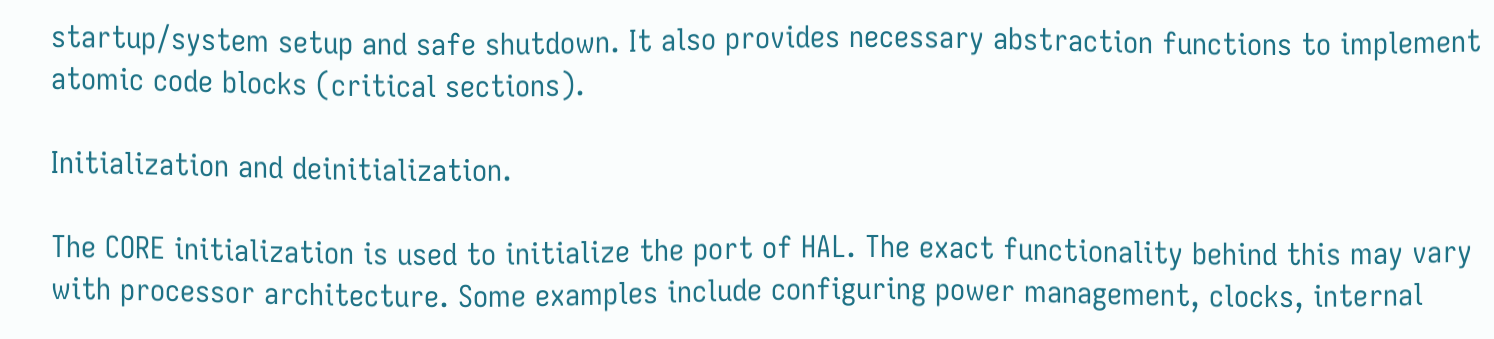startup/system setup and safe shutdown. It also provides necessary abstraction functions to implement atomic code blocks (critical sections).

Initialization and deinitialization.

The CORE initialization is used to initialize the port of HAL. The exact functionality behind this may vary with processor architecture. Some examples include configuring power management, clocks, internal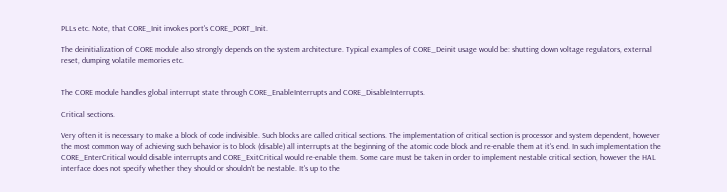PLLs etc. Note, that CORE_Init invokes port's CORE_PORT_Init.

The deinitialization of CORE module also strongly depends on the system architecture. Typical examples of CORE_Deinit usage would be: shutting down voltage regulators, external reset, dumping volatile memories etc.


The CORE module handles global interrupt state through CORE_EnableInterrupts and CORE_DisableInterrupts.

Critical sections.

Very often it is necessary to make a block of code indivisible. Such blocks are called critical sections. The implementation of critical section is processor and system dependent, however the most common way of achieving such behavior is to block (disable) all interrupts at the beginning of the atomic code block and re-enable them at it's end. In such implementation the CORE_EnterCritical would disable interrupts and CORE_ExitCritical would re-enable them. Some care must be taken in order to implement nestable critical section, however the HAL interface does not specify whether they should or shouldn't be nestable. It's up to the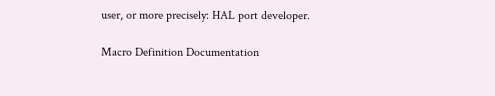user, or more precisely: HAL port developer.

Macro Definition Documentation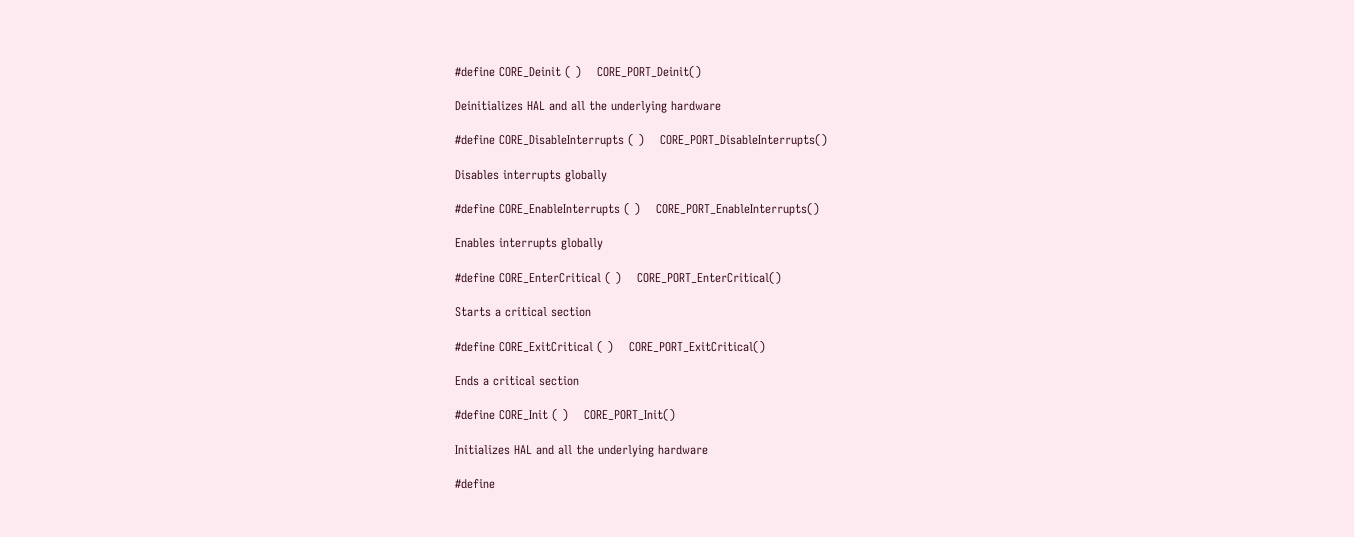#define CORE_Deinit ( )    CORE_PORT_Deinit()

Deinitializes HAL and all the underlying hardware

#define CORE_DisableInterrupts ( )    CORE_PORT_DisableInterrupts()

Disables interrupts globally

#define CORE_EnableInterrupts ( )    CORE_PORT_EnableInterrupts()

Enables interrupts globally

#define CORE_EnterCritical ( )    CORE_PORT_EnterCritical()

Starts a critical section

#define CORE_ExitCritical ( )    CORE_PORT_ExitCritical()

Ends a critical section

#define CORE_Init ( )    CORE_PORT_Init()

Initializes HAL and all the underlying hardware

#define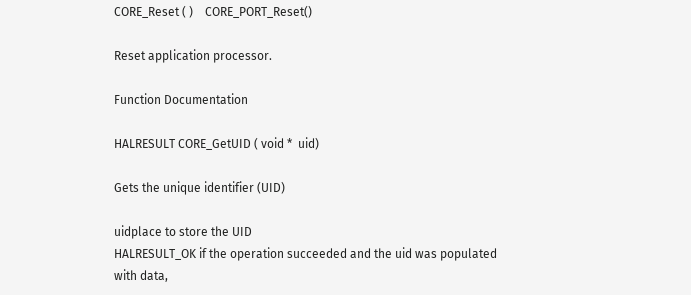CORE_Reset ( )    CORE_PORT_Reset()

Reset application processor.

Function Documentation

HALRESULT CORE_GetUID ( void *  uid)

Gets the unique identifier (UID)

uidplace to store the UID
HALRESULT_OK if the operation succeeded and the uid was populated with data,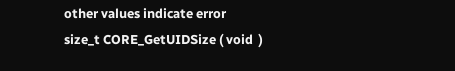other values indicate error
size_t CORE_GetUIDSize ( void  )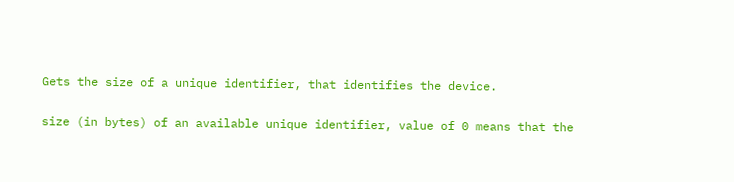Gets the size of a unique identifier, that identifies the device.

size (in bytes) of an available unique identifier, value of 0 means that the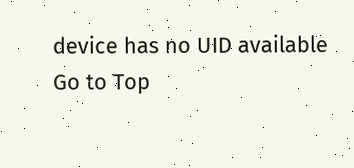device has no UID available
Go to Top